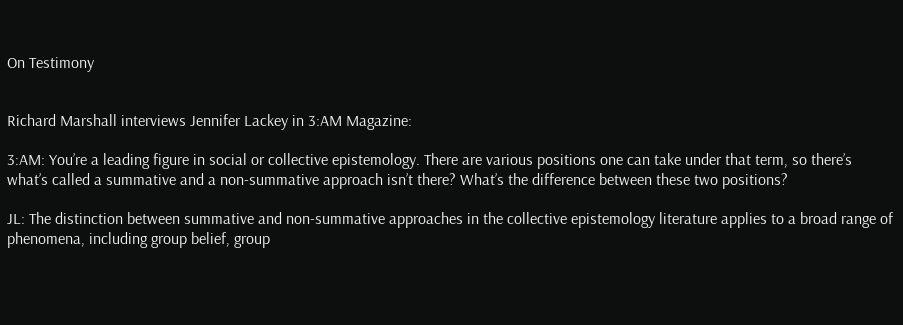On Testimony


Richard Marshall interviews Jennifer Lackey in 3:AM Magazine:

3:AM: You’re a leading figure in social or collective epistemology. There are various positions one can take under that term, so there’s what’s called a summative and a non-summative approach isn’t there? What’s the difference between these two positions?

JL: The distinction between summative and non-summative approaches in the collective epistemology literature applies to a broad range of phenomena, including group belief, group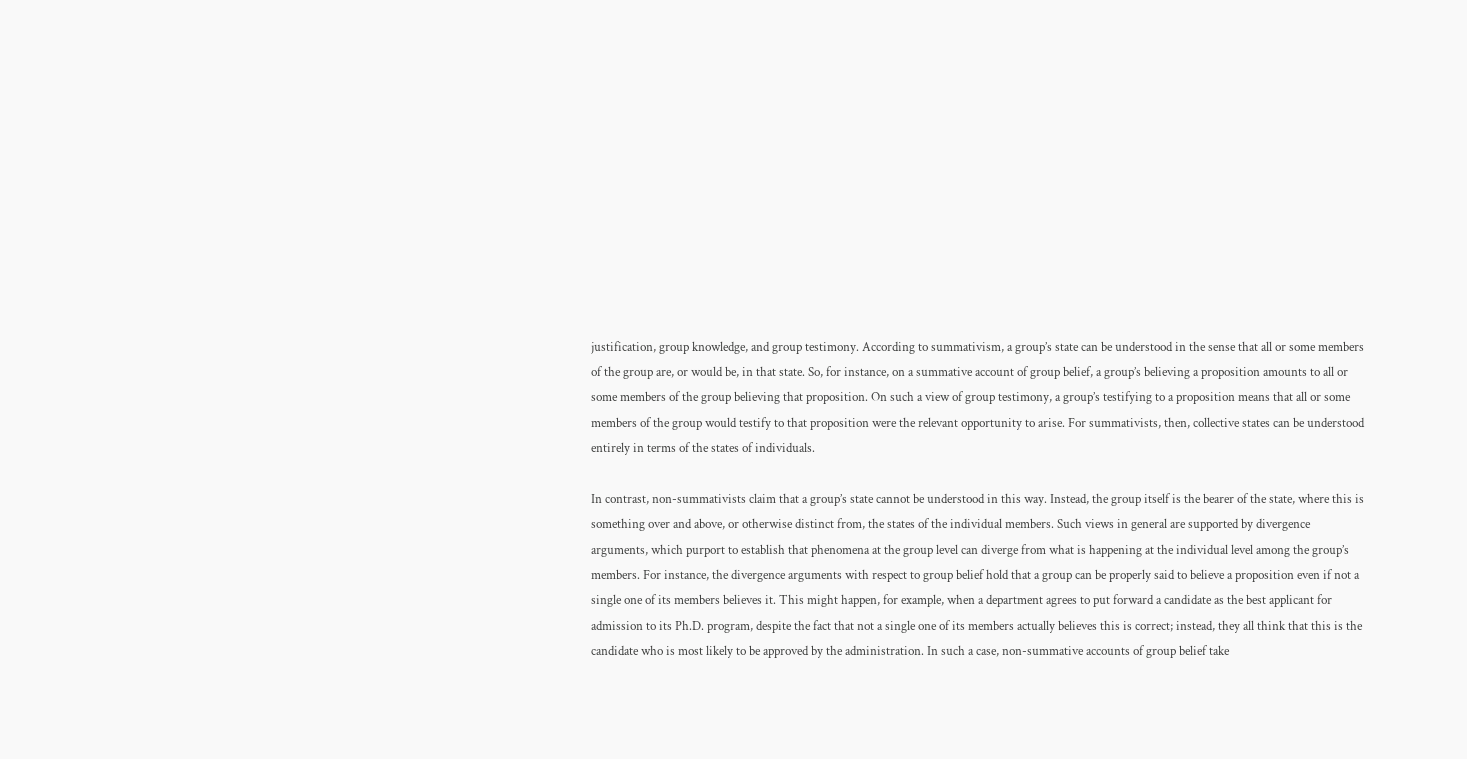justification, group knowledge, and group testimony. According to summativism, a group’s state can be understood in the sense that all or some members of the group are, or would be, in that state. So, for instance, on a summative account of group belief, a group’s believing a proposition amounts to all or some members of the group believing that proposition. On such a view of group testimony, a group’s testifying to a proposition means that all or some members of the group would testify to that proposition were the relevant opportunity to arise. For summativists, then, collective states can be understood entirely in terms of the states of individuals.

In contrast, non-summativists claim that a group’s state cannot be understood in this way. Instead, the group itself is the bearer of the state, where this is something over and above, or otherwise distinct from, the states of the individual members. Such views in general are supported by divergence arguments, which purport to establish that phenomena at the group level can diverge from what is happening at the individual level among the group’s members. For instance, the divergence arguments with respect to group belief hold that a group can be properly said to believe a proposition even if not a single one of its members believes it. This might happen, for example, when a department agrees to put forward a candidate as the best applicant for admission to its Ph.D. program, despite the fact that not a single one of its members actually believes this is correct; instead, they all think that this is the candidate who is most likely to be approved by the administration. In such a case, non-summative accounts of group belief take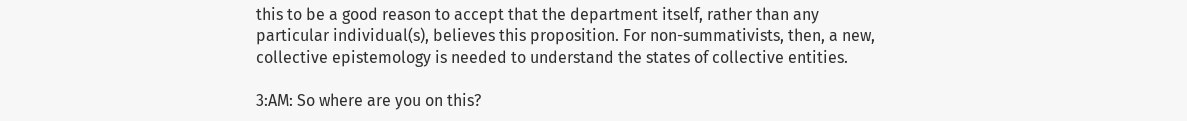this to be a good reason to accept that the department itself, rather than any particular individual(s), believes this proposition. For non-summativists, then, a new, collective epistemology is needed to understand the states of collective entities.

3:AM: So where are you on this?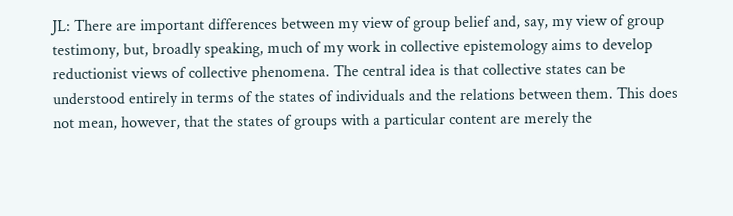JL: There are important differences between my view of group belief and, say, my view of group testimony, but, broadly speaking, much of my work in collective epistemology aims to develop reductionist views of collective phenomena. The central idea is that collective states can be understood entirely in terms of the states of individuals and the relations between them. This does not mean, however, that the states of groups with a particular content are merely the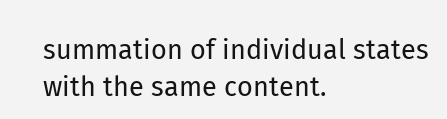summation of individual states with the same content.